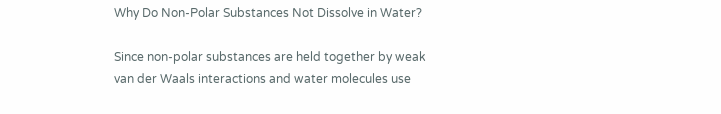Why Do Non-Polar Substances Not Dissolve in Water?

Since non-polar substances are held together by weak van der Waals interactions and water molecules use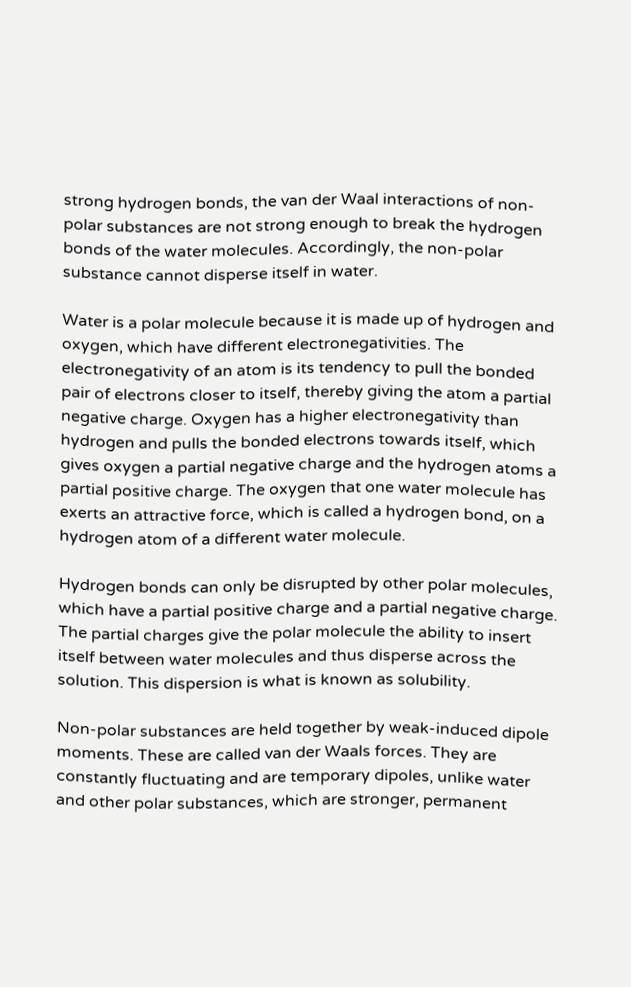strong hydrogen bonds, the van der Waal interactions of non-polar substances are not strong enough to break the hydrogen bonds of the water molecules. Accordingly, the non-polar substance cannot disperse itself in water.

Water is a polar molecule because it is made up of hydrogen and oxygen, which have different electronegativities. The electronegativity of an atom is its tendency to pull the bonded pair of electrons closer to itself, thereby giving the atom a partial negative charge. Oxygen has a higher electronegativity than hydrogen and pulls the bonded electrons towards itself, which gives oxygen a partial negative charge and the hydrogen atoms a partial positive charge. The oxygen that one water molecule has exerts an attractive force, which is called a hydrogen bond, on a hydrogen atom of a different water molecule.

Hydrogen bonds can only be disrupted by other polar molecules, which have a partial positive charge and a partial negative charge. The partial charges give the polar molecule the ability to insert itself between water molecules and thus disperse across the solution. This dispersion is what is known as solubility.

Non-polar substances are held together by weak-induced dipole moments. These are called van der Waals forces. They are constantly fluctuating and are temporary dipoles, unlike water and other polar substances, which are stronger, permanent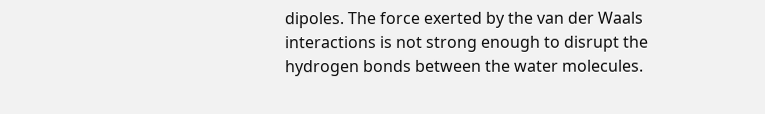dipoles. The force exerted by the van der Waals interactions is not strong enough to disrupt the hydrogen bonds between the water molecules.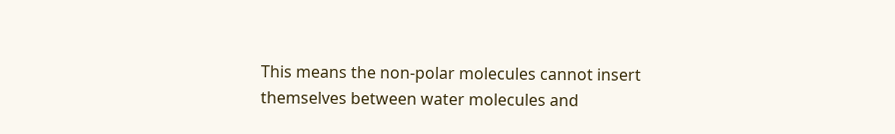This means the non-polar molecules cannot insert themselves between water molecules and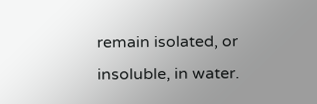remain isolated, or insoluble, in water.